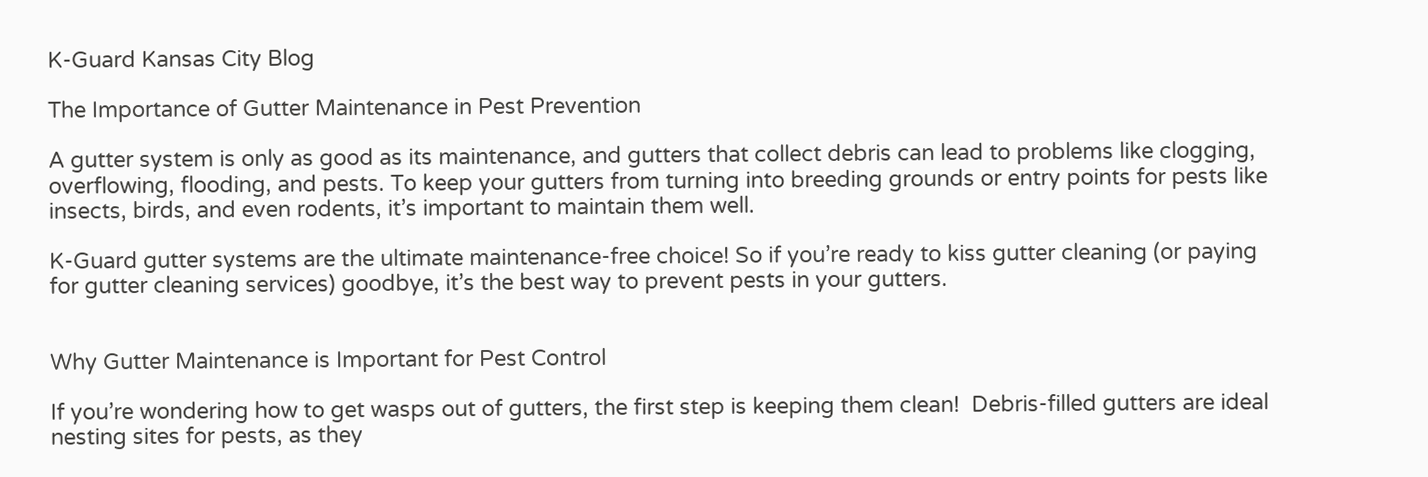K-Guard Kansas City Blog

The Importance of Gutter Maintenance in Pest Prevention

A gutter system is only as good as its maintenance, and gutters that collect debris can lead to problems like clogging, overflowing, flooding, and pests. To keep your gutters from turning into breeding grounds or entry points for pests like insects, birds, and even rodents, it’s important to maintain them well.

K-Guard gutter systems are the ultimate maintenance-free choice! So if you’re ready to kiss gutter cleaning (or paying for gutter cleaning services) goodbye, it’s the best way to prevent pests in your gutters.


Why Gutter Maintenance is Important for Pest Control

If you’re wondering how to get wasps out of gutters, the first step is keeping them clean!  Debris-filled gutters are ideal nesting sites for pests, as they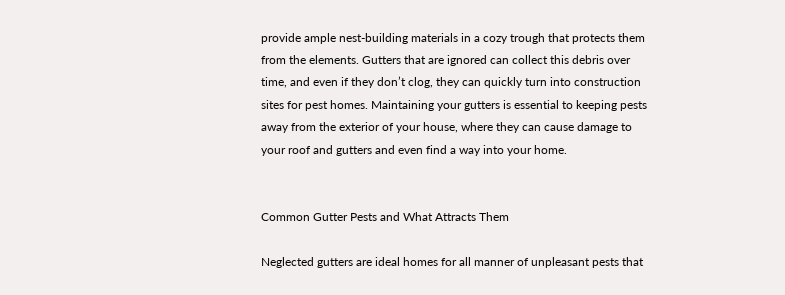provide ample nest-building materials in a cozy trough that protects them from the elements. Gutters that are ignored can collect this debris over time, and even if they don’t clog, they can quickly turn into construction sites for pest homes. Maintaining your gutters is essential to keeping pests away from the exterior of your house, where they can cause damage to your roof and gutters and even find a way into your home.


Common Gutter Pests and What Attracts Them

Neglected gutters are ideal homes for all manner of unpleasant pests that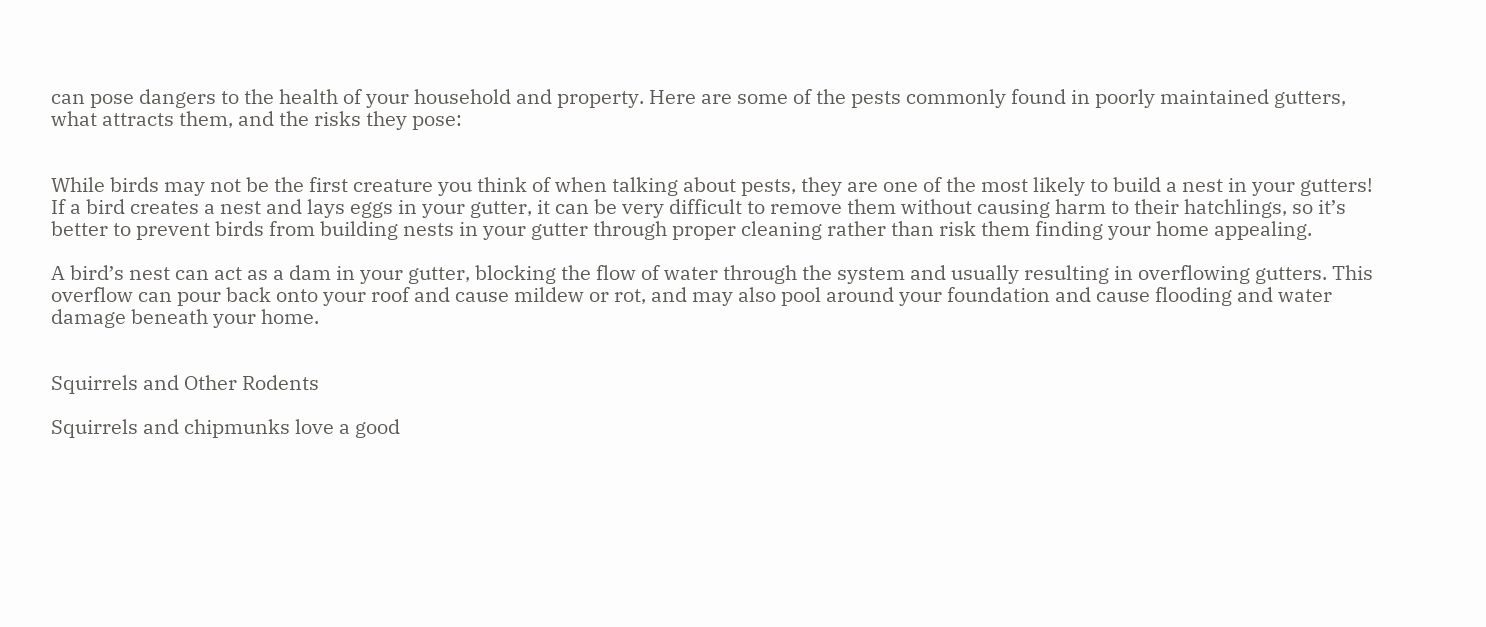can pose dangers to the health of your household and property. Here are some of the pests commonly found in poorly maintained gutters, what attracts them, and the risks they pose:


While birds may not be the first creature you think of when talking about pests, they are one of the most likely to build a nest in your gutters! If a bird creates a nest and lays eggs in your gutter, it can be very difficult to remove them without causing harm to their hatchlings, so it’s better to prevent birds from building nests in your gutter through proper cleaning rather than risk them finding your home appealing.

A bird’s nest can act as a dam in your gutter, blocking the flow of water through the system and usually resulting in overflowing gutters. This overflow can pour back onto your roof and cause mildew or rot, and may also pool around your foundation and cause flooding and water damage beneath your home.


Squirrels and Other Rodents

Squirrels and chipmunks love a good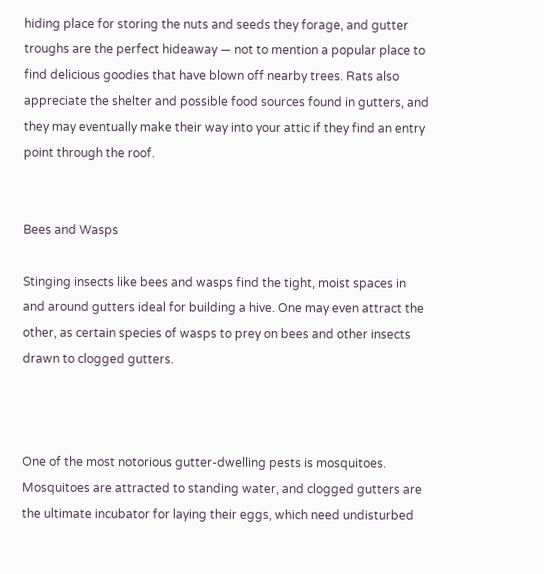hiding place for storing the nuts and seeds they forage, and gutter troughs are the perfect hideaway — not to mention a popular place to find delicious goodies that have blown off nearby trees. Rats also appreciate the shelter and possible food sources found in gutters, and they may eventually make their way into your attic if they find an entry point through the roof.


Bees and Wasps

Stinging insects like bees and wasps find the tight, moist spaces in and around gutters ideal for building a hive. One may even attract the other, as certain species of wasps to prey on bees and other insects drawn to clogged gutters.



One of the most notorious gutter-dwelling pests is mosquitoes. Mosquitoes are attracted to standing water, and clogged gutters are the ultimate incubator for laying their eggs, which need undisturbed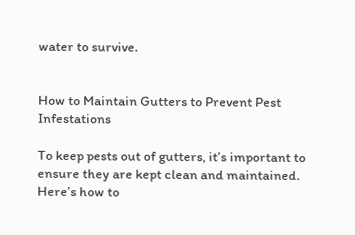water to survive.


How to Maintain Gutters to Prevent Pest Infestations

To keep pests out of gutters, it’s important to ensure they are kept clean and maintained. Here’s how to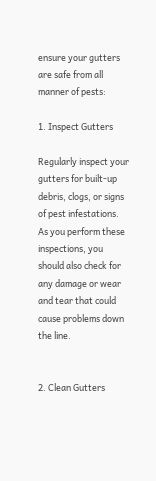ensure your gutters are safe from all manner of pests:

1. Inspect Gutters

Regularly inspect your gutters for built-up debris, clogs, or signs of pest infestations. As you perform these inspections, you should also check for any damage or wear and tear that could cause problems down the line.


2. Clean Gutters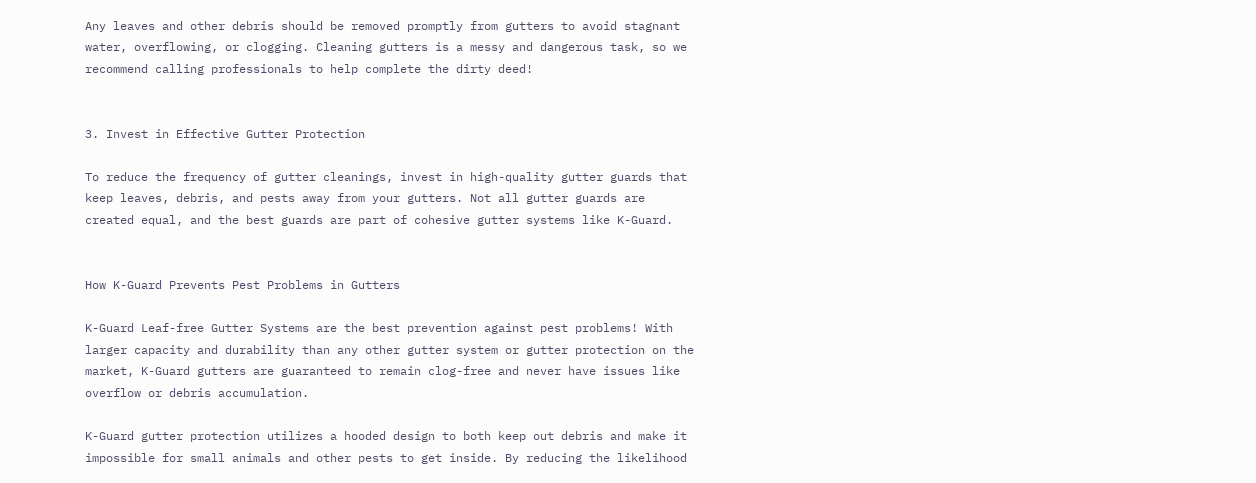Any leaves and other debris should be removed promptly from gutters to avoid stagnant water, overflowing, or clogging. Cleaning gutters is a messy and dangerous task, so we recommend calling professionals to help complete the dirty deed!


3. Invest in Effective Gutter Protection

To reduce the frequency of gutter cleanings, invest in high-quality gutter guards that keep leaves, debris, and pests away from your gutters. Not all gutter guards are created equal, and the best guards are part of cohesive gutter systems like K-Guard.


How K-Guard Prevents Pest Problems in Gutters

K-Guard Leaf-free Gutter Systems are the best prevention against pest problems! With larger capacity and durability than any other gutter system or gutter protection on the market, K-Guard gutters are guaranteed to remain clog-free and never have issues like overflow or debris accumulation.

K-Guard gutter protection utilizes a hooded design to both keep out debris and make it impossible for small animals and other pests to get inside. By reducing the likelihood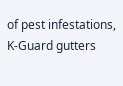of pest infestations, K-Guard gutters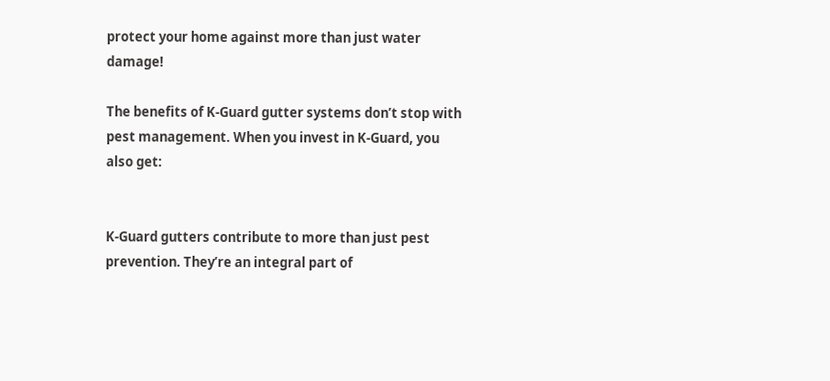protect your home against more than just water damage!

The benefits of K-Guard gutter systems don’t stop with pest management. When you invest in K-Guard, you also get:


K-Guard gutters contribute to more than just pest prevention. They’re an integral part of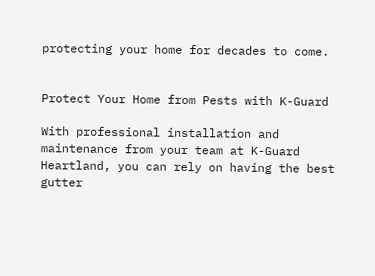protecting your home for decades to come.


Protect Your Home from Pests with K-Guard

With professional installation and maintenance from your team at K-Guard Heartland, you can rely on having the best gutter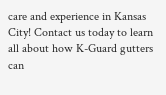care and experience in Kansas City! Contact us today to learn all about how K-Guard gutters can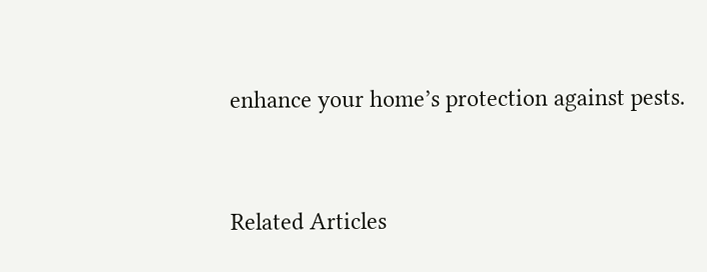enhance your home’s protection against pests.


Related Articles